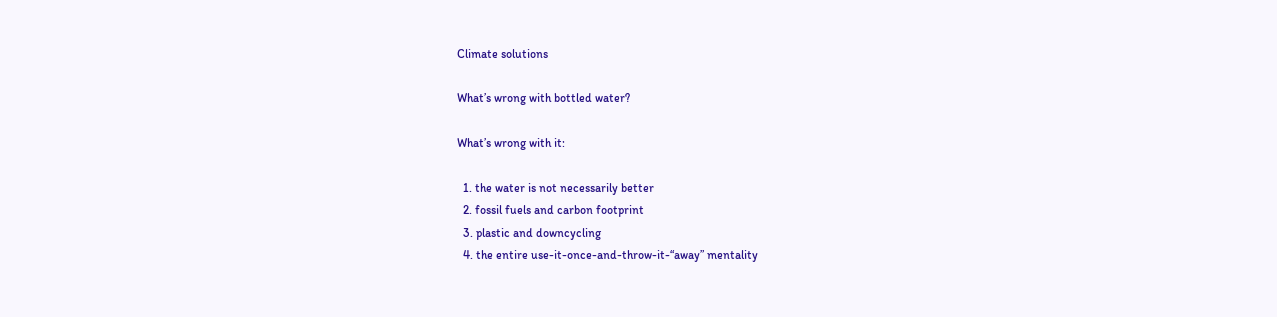Climate solutions

What’s wrong with bottled water?

What’s wrong with it:

  1. the water is not necessarily better
  2. fossil fuels and carbon footprint
  3. plastic and downcycling
  4. the entire use-it-once-and-throw-it-“away” mentality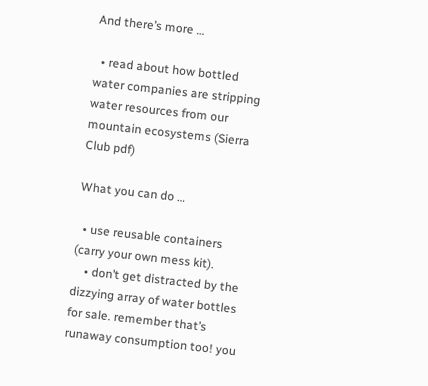And there’s more …

  • read about how bottled water companies are stripping water resources from our mountain ecosystems (Sierra Club pdf)

What you can do …

  • use reusable containers (carry your own mess kit).
    • don’t get distracted by the dizzying array of water bottles for sale. remember that’s runaway consumption too! you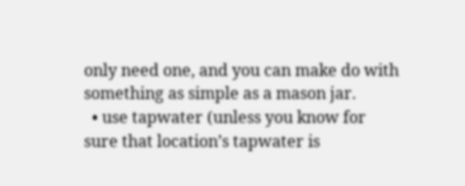only need one, and you can make do with something as simple as a mason jar.
  • use tapwater (unless you know for sure that location’s tapwater is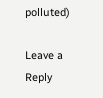polluted)

Leave a Reply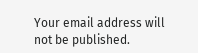Your email address will not be published.